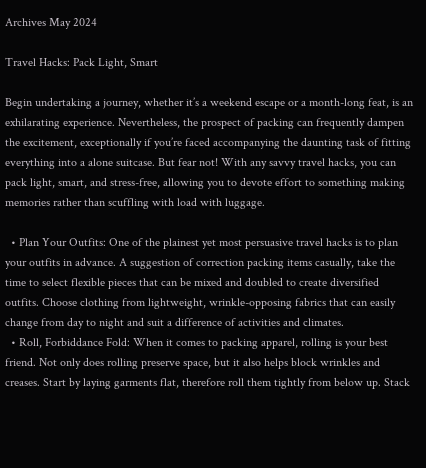Archives May 2024

Travel Hacks: Pack Light, Smart

Begin undertaking a journey, whether it’s a weekend escape or a month-long feat, is an exhilarating experience. Nevertheless, the prospect of packing can frequently dampen the excitement, exceptionally if you’re faced accompanying the daunting task of fitting everything into a alone suitcase. But fear not! With any savvy travel hacks, you can pack light, smart, and stress-free, allowing you to devote effort to something making memories rather than scuffling with load with luggage.

  • Plan Your Outfits: One of the plainest yet most persuasive travel hacks is to plan your outfits in advance. A suggestion of correction packing items casually, take the time to select flexible pieces that can be mixed and doubled to create diversified outfits. Choose clothing from lightweight, wrinkle-opposing fabrics that can easily change from day to night and suit a difference of activities and climates.
  • Roll, Forbiddance Fold: When it comes to packing apparel, rolling is your best friend. Not only does rolling preserve space, but it also helps block wrinkles and creases. Start by laying garments flat, therefore roll them tightly from below up. Stack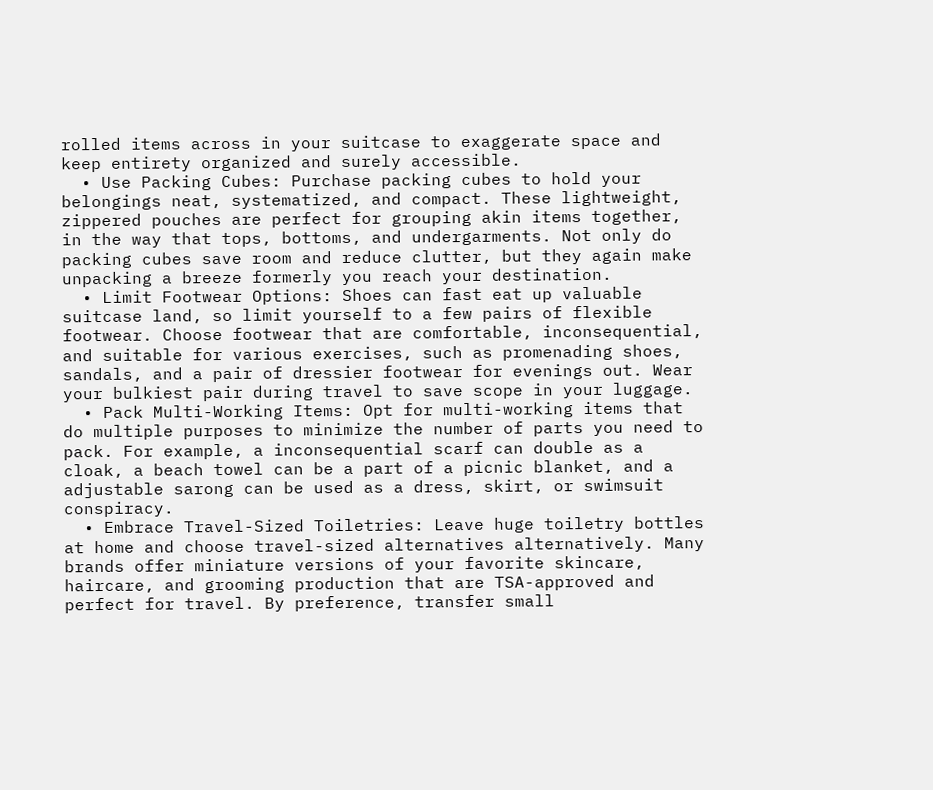rolled items across in your suitcase to exaggerate space and keep entirety organized and surely accessible.
  • Use Packing Cubes: Purchase packing cubes to hold your belongings neat, systematized, and compact. These lightweight, zippered pouches are perfect for grouping akin items together, in the way that tops, bottoms, and undergarments. Not only do packing cubes save room and reduce clutter, but they again make unpacking a breeze formerly you reach your destination.
  • Limit Footwear Options: Shoes can fast eat up valuable suitcase land, so limit yourself to a few pairs of flexible footwear. Choose footwear that are comfortable, inconsequential, and suitable for various exercises, such as promenading shoes, sandals, and a pair of dressier footwear for evenings out. Wear your bulkiest pair during travel to save scope in your luggage.
  • Pack Multi-Working Items: Opt for multi-working items that do multiple purposes to minimize the number of parts you need to pack. For example, a inconsequential scarf can double as a cloak, a beach towel can be a part of a picnic blanket, and a adjustable sarong can be used as a dress, skirt, or swimsuit conspiracy.
  • Embrace Travel-Sized Toiletries: Leave huge toiletry bottles at home and choose travel-sized alternatives alternatively. Many brands offer miniature versions of your favorite skincare, haircare, and grooming production that are TSA-approved and perfect for travel. By preference, transfer small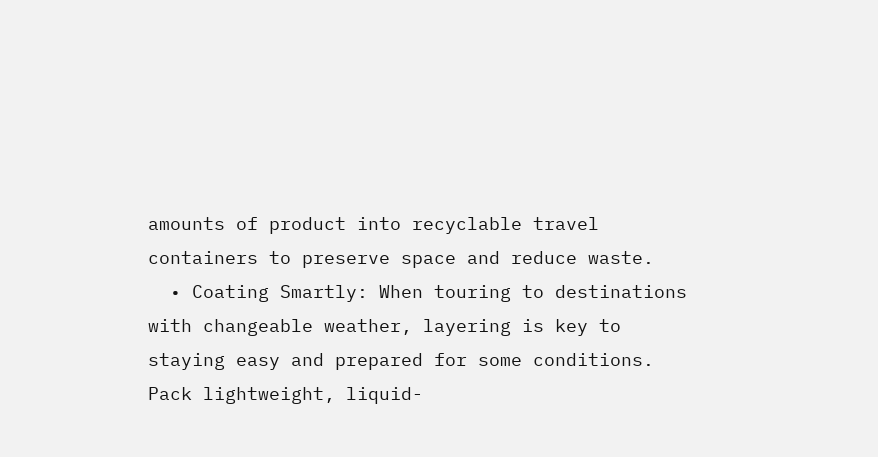amounts of product into recyclable travel containers to preserve space and reduce waste.
  • Coating Smartly: When touring to destinations with changeable weather, layering is key to staying easy and prepared for some conditions. Pack lightweight, liquid-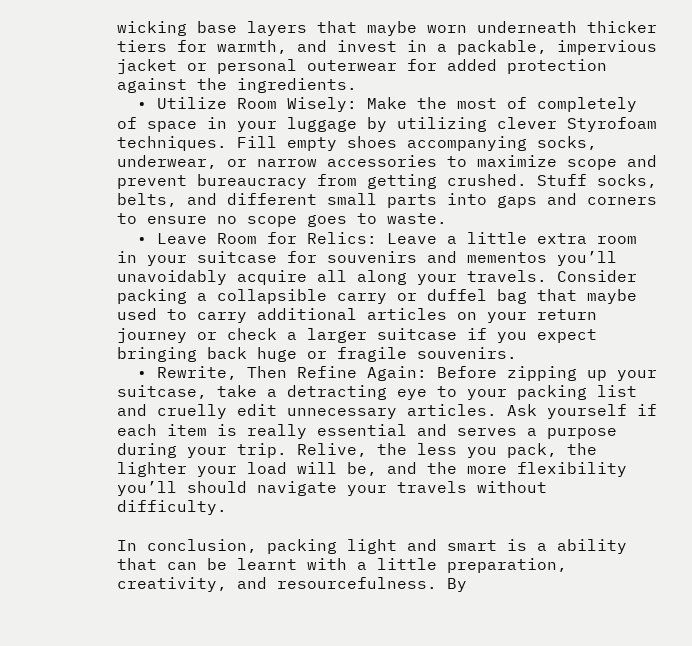wicking base layers that maybe worn underneath thicker tiers for warmth, and invest in a packable, impervious jacket or personal outerwear for added protection against the ingredients.
  • Utilize Room Wisely: Make the most of completely of space in your luggage by utilizing clever Styrofoam techniques. Fill empty shoes accompanying socks, underwear, or narrow accessories to maximize scope and prevent bureaucracy from getting crushed. Stuff socks, belts, and different small parts into gaps and corners to ensure no scope goes to waste.
  • Leave Room for Relics: Leave a little extra room in your suitcase for souvenirs and mementos you’ll unavoidably acquire all along your travels. Consider packing a collapsible carry or duffel bag that maybe used to carry additional articles on your return journey or check a larger suitcase if you expect bringing back huge or fragile souvenirs.
  • Rewrite, Then Refine Again: Before zipping up your suitcase, take a detracting eye to your packing list and cruelly edit unnecessary articles. Ask yourself if each item is really essential and serves a purpose during your trip. Relive, the less you pack, the lighter your load will be, and the more flexibility you’ll should navigate your travels without difficulty.

In conclusion, packing light and smart is a ability that can be learnt with a little preparation, creativity, and resourcefulness. By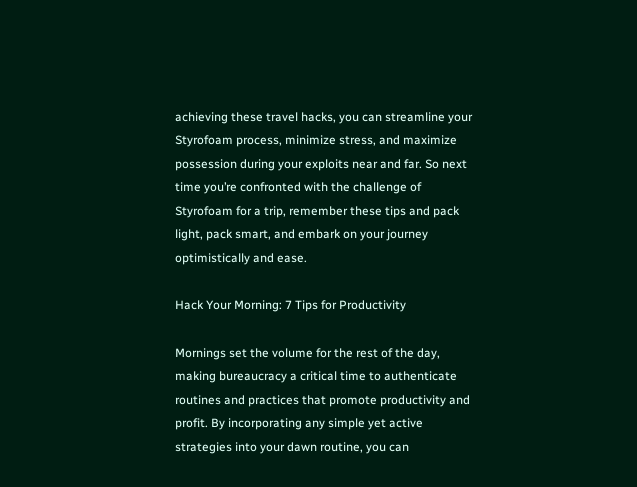achieving these travel hacks, you can streamline your Styrofoam process, minimize stress, and maximize possession during your exploits near and far. So next time you’re confronted with the challenge of Styrofoam for a trip, remember these tips and pack light, pack smart, and embark on your journey optimistically and ease.

Hack Your Morning: 7 Tips for Productivity

Mornings set the volume for the rest of the day, making bureaucracy a critical time to authenticate routines and practices that promote productivity and profit. By incorporating any simple yet active strategies into your dawn routine, you can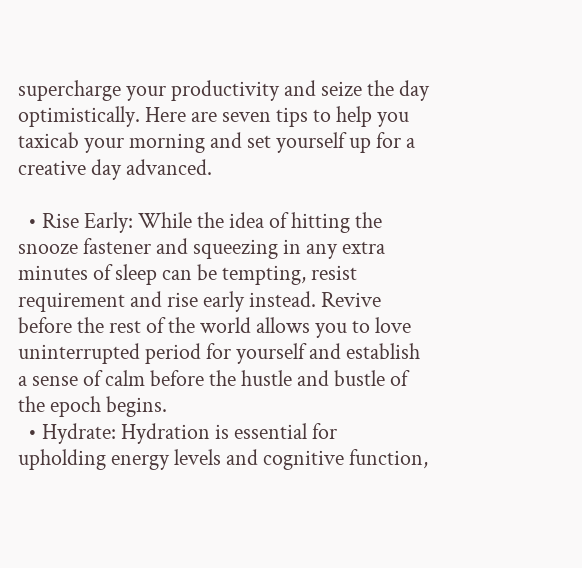supercharge your productivity and seize the day optimistically. Here are seven tips to help you taxicab your morning and set yourself up for a creative day advanced.

  • Rise Early: While the idea of hitting the snooze fastener and squeezing in any extra minutes of sleep can be tempting, resist requirement and rise early instead. Revive before the rest of the world allows you to love uninterrupted period for yourself and establish a sense of calm before the hustle and bustle of the epoch begins.
  • Hydrate: Hydration is essential for upholding energy levels and cognitive function,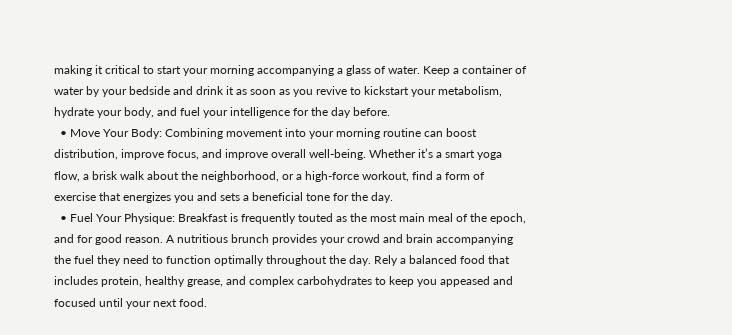making it critical to start your morning accompanying a glass of water. Keep a container of water by your bedside and drink it as soon as you revive to kickstart your metabolism, hydrate your body, and fuel your intelligence for the day before.
  • Move Your Body: Combining movement into your morning routine can boost distribution, improve focus, and improve overall well-being. Whether it’s a smart yoga flow, a brisk walk about the neighborhood, or a high-force workout, find a form of exercise that energizes you and sets a beneficial tone for the day.
  • Fuel Your Physique: Breakfast is frequently touted as the most main meal of the epoch, and for good reason. A nutritious brunch provides your crowd and brain accompanying the fuel they need to function optimally throughout the day. Rely a balanced food that includes protein, healthy grease, and complex carbohydrates to keep you appeased and focused until your next food.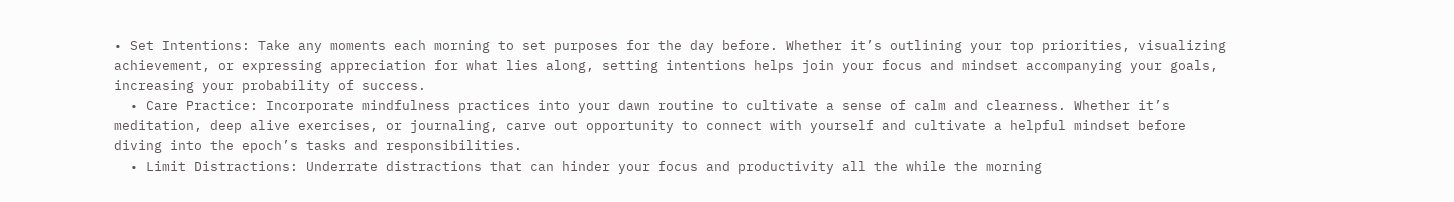• Set Intentions: Take any moments each morning to set purposes for the day before. Whether it’s outlining your top priorities, visualizing achievement, or expressing appreciation for what lies along, setting intentions helps join your focus and mindset accompanying your goals, increasing your probability of success.
  • Care Practice: Incorporate mindfulness practices into your dawn routine to cultivate a sense of calm and clearness. Whether it’s meditation, deep alive exercises, or journaling, carve out opportunity to connect with yourself and cultivate a helpful mindset before diving into the epoch’s tasks and responsibilities.
  • Limit Distractions: Underrate distractions that can hinder your focus and productivity all the while the morning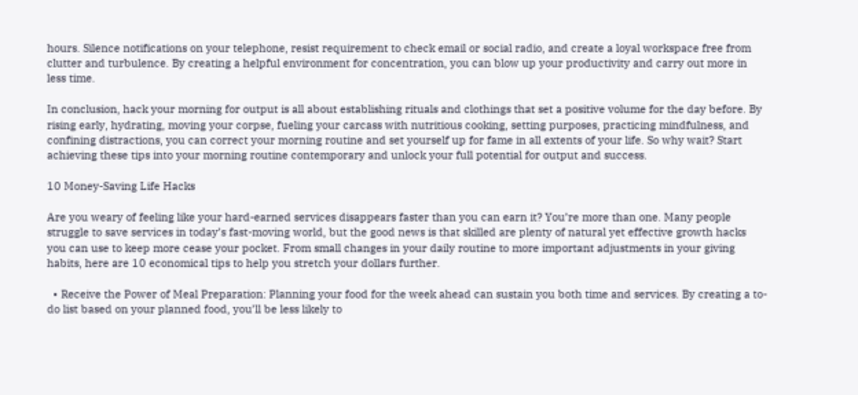hours. Silence notifications on your telephone, resist requirement to check email or social radio, and create a loyal workspace free from clutter and turbulence. By creating a helpful environment for concentration, you can blow up your productivity and carry out more in less time.

In conclusion, hack your morning for output is all about establishing rituals and clothings that set a positive volume for the day before. By rising early, hydrating, moving your corpse, fueling your carcass with nutritious cooking, setting purposes, practicing mindfulness, and confining distractions, you can correct your morning routine and set yourself up for fame in all extents of your life. So why wait? Start achieving these tips into your morning routine contemporary and unlock your full potential for output and success.

10 Money-Saving Life Hacks

Are you weary of feeling like your hard-earned services disappears faster than you can earn it? You’re more than one. Many people struggle to save services in today’s fast-moving world, but the good news is that skilled are plenty of natural yet effective growth hacks you can use to keep more cease your pocket. From small changes in your daily routine to more important adjustments in your giving habits, here are 10 economical tips to help you stretch your dollars further.

  • Receive the Power of Meal Preparation: Planning your food for the week ahead can sustain you both time and services. By creating a to-do list based on your planned food, you’ll be less likely to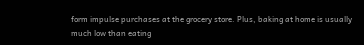form impulse purchases at the grocery store. Plus, baking at home is usually much low than eating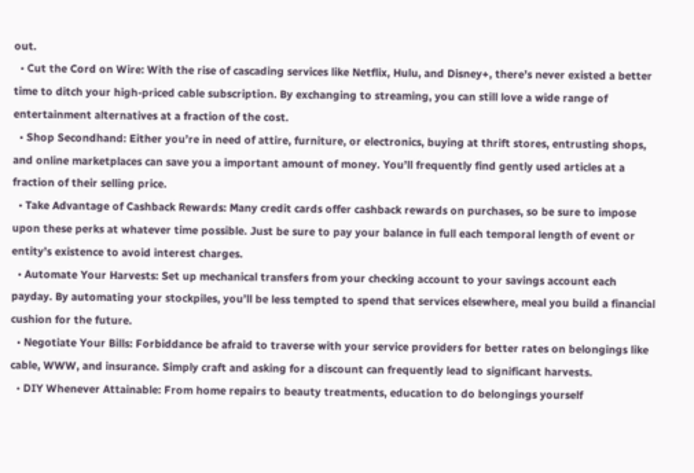out.
  • Cut the Cord on Wire: With the rise of cascading services like Netflix, Hulu, and Disney+, there’s never existed a better time to ditch your high-priced cable subscription. By exchanging to streaming, you can still love a wide range of entertainment alternatives at a fraction of the cost.
  • Shop Secondhand: Either you’re in need of attire, furniture, or electronics, buying at thrift stores, entrusting shops, and online marketplaces can save you a important amount of money. You’ll frequently find gently used articles at a fraction of their selling price.
  • Take Advantage of Cashback Rewards: Many credit cards offer cashback rewards on purchases, so be sure to impose upon these perks at whatever time possible. Just be sure to pay your balance in full each temporal length of event or entity’s existence to avoid interest charges.
  • Automate Your Harvests: Set up mechanical transfers from your checking account to your savings account each payday. By automating your stockpiles, you’ll be less tempted to spend that services elsewhere, meal you build a financial cushion for the future.
  • Negotiate Your Bills: Forbiddance be afraid to traverse with your service providers for better rates on belongings like cable, WWW, and insurance. Simply craft and asking for a discount can frequently lead to significant harvests.
  • DIY Whenever Attainable: From home repairs to beauty treatments, education to do belongings yourself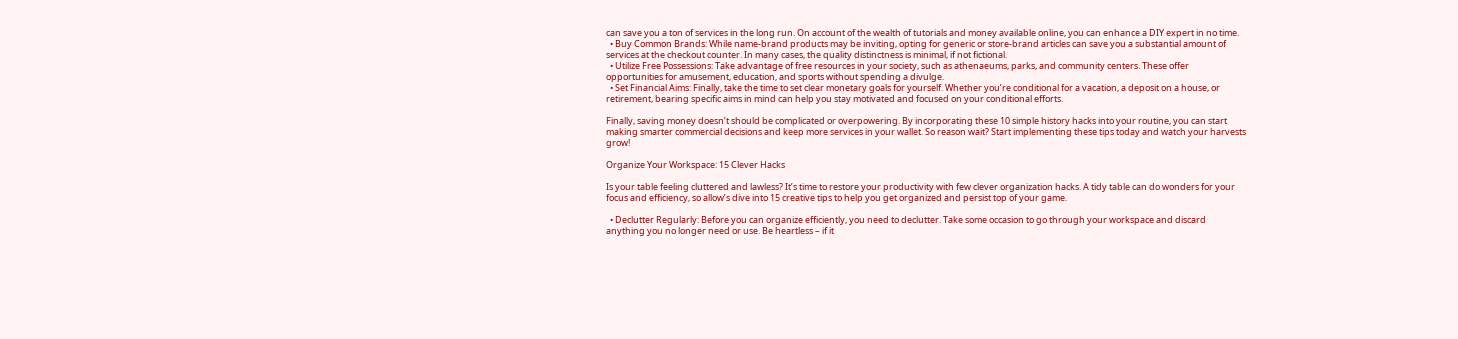can save you a ton of services in the long run. On account of the wealth of tutorials and money available online, you can enhance a DIY expert in no time.
  • Buy Common Brands: While name-brand products may be inviting, opting for generic or store-brand articles can save you a substantial amount of services at the checkout counter. In many cases, the quality distinctness is minimal, if not fictional.
  • Utilize Free Possessions: Take advantage of free resources in your society, such as athenaeums, parks, and community centers. These offer opportunities for amusement, education, and sports without spending a divulge.
  • Set Financial Aims: Finally, take the time to set clear monetary goals for yourself. Whether you’re conditional for a vacation, a deposit on a house, or retirement, bearing specific aims in mind can help you stay motivated and focused on your conditional efforts.

Finally, saving money doesn’t should be complicated or overpowering. By incorporating these 10 simple history hacks into your routine, you can start making smarter commercial decisions and keep more services in your wallet. So reason wait? Start implementing these tips today and watch your harvests grow!

Organize Your Workspace: 15 Clever Hacks

Is your table feeling cluttered and lawless? It’s time to restore your productivity with few clever organization hacks. A tidy table can do wonders for your focus and efficiency, so allow’s dive into 15 creative tips to help you get organized and persist top of your game.

  • Declutter Regularly: Before you can organize efficiently, you need to declutter. Take some occasion to go through your workspace and discard anything you no longer need or use. Be heartless – if it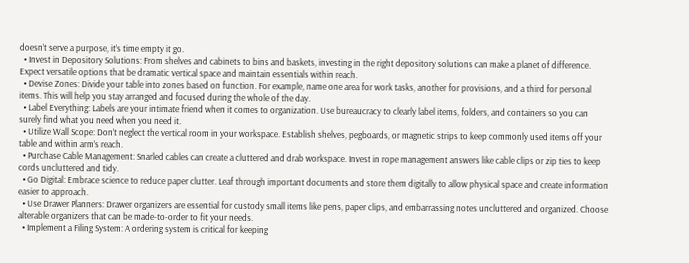doesn’t serve a purpose, it’s time empty it go.
  • Invest in Depository Solutions: From shelves and cabinets to bins and baskets, investing in the right depository solutions can make a planet of difference. Expect versatile options that be dramatic vertical space and maintain essentials within reach.
  • Devise Zones: Divide your table into zones based on function. For example, name one area for work tasks, another for provisions, and a third for personal items. This will help you stay arranged and focused during the whole of the day.
  • Label Everything: Labels are your intimate friend when it comes to organization. Use bureaucracy to clearly label items, folders, and containers so you can surely find what you need when you need it.
  • Utilize Wall Scope: Don’t neglect the vertical room in your workspace. Establish shelves, pegboards, or magnetic strips to keep commonly used items off your table and within arm’s reach.
  • Purchase Cable Management: Snarled cables can create a cluttered and drab workspace. Invest in rope management answers like cable clips or zip ties to keep cords uncluttered and tidy.
  • Go Digital: Embrace science to reduce paper clutter. Leaf through important documents and store them digitally to allow physical space and create information easier to approach.
  • Use Drawer Planners: Drawer organizers are essential for custody small items like pens, paper clips, and embarrassing notes uncluttered and organized. Choose alterable organizers that can be made-to-order to fit your needs.
  • Implement a Filing System: A ordering system is critical for keeping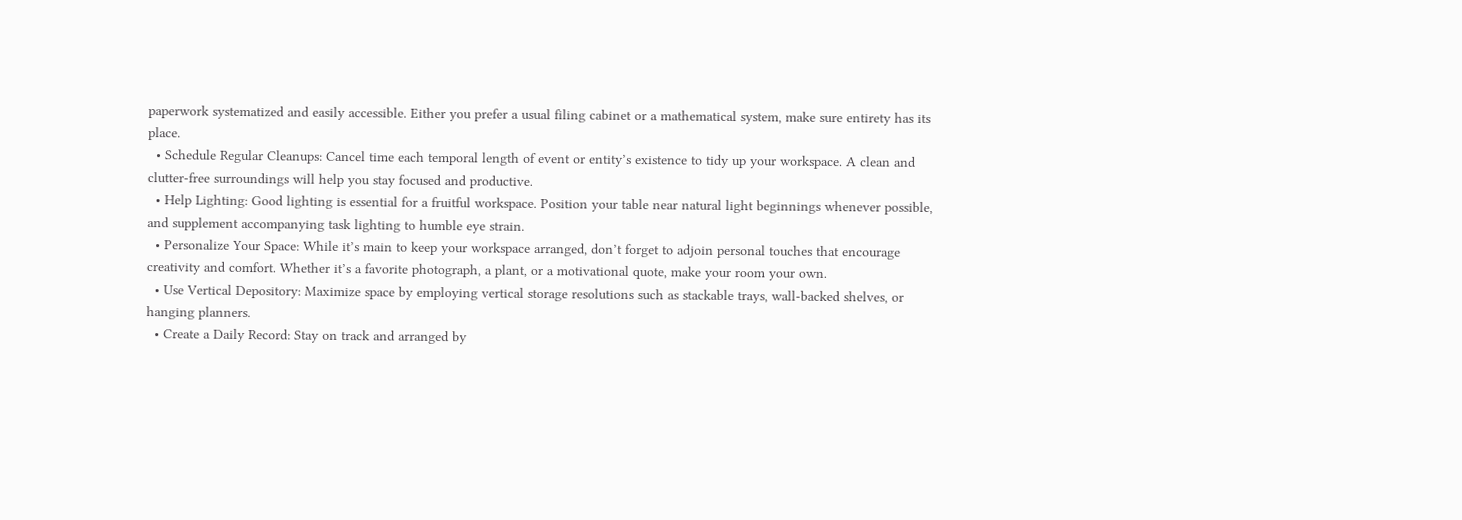paperwork systematized and easily accessible. Either you prefer a usual filing cabinet or a mathematical system, make sure entirety has its place.
  • Schedule Regular Cleanups: Cancel time each temporal length of event or entity’s existence to tidy up your workspace. A clean and clutter-free surroundings will help you stay focused and productive.
  • Help Lighting: Good lighting is essential for a fruitful workspace. Position your table near natural light beginnings whenever possible, and supplement accompanying task lighting to humble eye strain.
  • Personalize Your Space: While it’s main to keep your workspace arranged, don’t forget to adjoin personal touches that encourage creativity and comfort. Whether it’s a favorite photograph, a plant, or a motivational quote, make your room your own.
  • Use Vertical Depository: Maximize space by employing vertical storage resolutions such as stackable trays, wall-backed shelves, or hanging planners.
  • Create a Daily Record: Stay on track and arranged by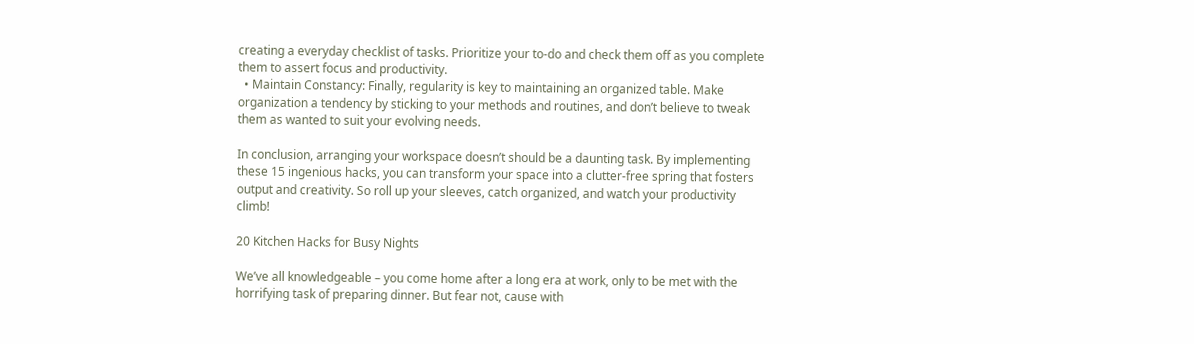creating a everyday checklist of tasks. Prioritize your to-do and check them off as you complete them to assert focus and productivity.
  • Maintain Constancy: Finally, regularity is key to maintaining an organized table. Make organization a tendency by sticking to your methods and routines, and don’t believe to tweak them as wanted to suit your evolving needs.

In conclusion, arranging your workspace doesn’t should be a daunting task. By implementing these 15 ingenious hacks, you can transform your space into a clutter-free spring that fosters output and creativity. So roll up your sleeves, catch organized, and watch your productivity climb!

20 Kitchen Hacks for Busy Nights

We’ve all knowledgeable – you come home after a long era at work, only to be met with the horrifying task of preparing dinner. But fear not, cause with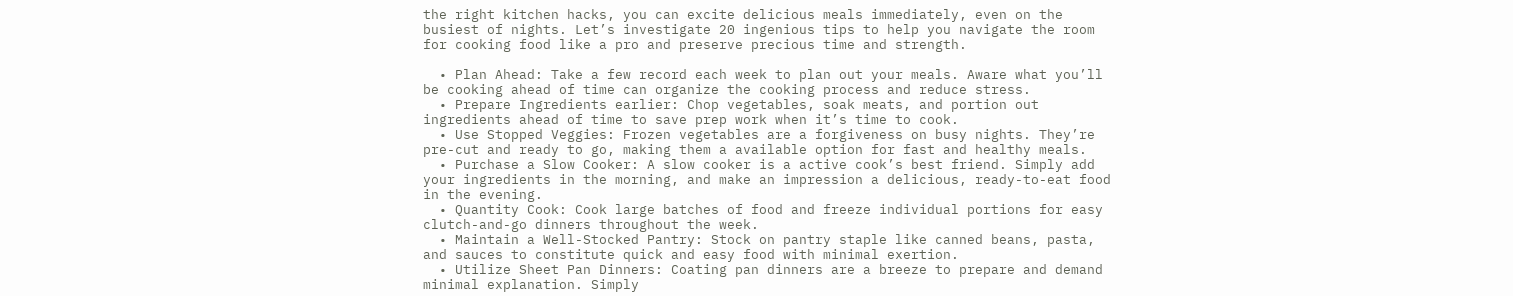the right kitchen hacks, you can excite delicious meals immediately, even on the busiest of nights. Let’s investigate 20 ingenious tips to help you navigate the room for cooking food like a pro and preserve precious time and strength.

  • Plan Ahead: Take a few record each week to plan out your meals. Aware what you’ll be cooking ahead of time can organize the cooking process and reduce stress.
  • Prepare Ingredients earlier: Chop vegetables, soak meats, and portion out ingredients ahead of time to save prep work when it’s time to cook.
  • Use Stopped Veggies: Frozen vegetables are a forgiveness on busy nights. They’re pre-cut and ready to go, making them a available option for fast and healthy meals.
  • Purchase a Slow Cooker: A slow cooker is a active cook’s best friend. Simply add your ingredients in the morning, and make an impression a delicious, ready-to-eat food in the evening.
  • Quantity Cook: Cook large batches of food and freeze individual portions for easy clutch-and-go dinners throughout the week.
  • Maintain a Well-Stocked Pantry: Stock on pantry staple like canned beans, pasta, and sauces to constitute quick and easy food with minimal exertion.
  • Utilize Sheet Pan Dinners: Coating pan dinners are a breeze to prepare and demand minimal explanation. Simply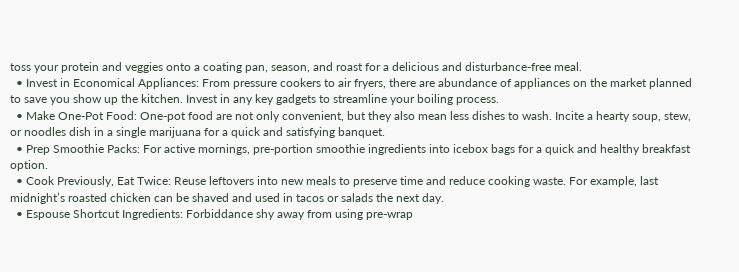toss your protein and veggies onto a coating pan, season, and roast for a delicious and disturbance-free meal.
  • Invest in Economical Appliances: From pressure cookers to air fryers, there are abundance of appliances on the market planned to save you show up the kitchen. Invest in any key gadgets to streamline your boiling process.
  • Make One-Pot Food: One-pot food are not only convenient, but they also mean less dishes to wash. Incite a hearty soup, stew, or noodles dish in a single marijuana for a quick and satisfying banquet.
  • Prep Smoothie Packs: For active mornings, pre-portion smoothie ingredients into icebox bags for a quick and healthy breakfast option.
  • Cook Previously, Eat Twice: Reuse leftovers into new meals to preserve time and reduce cooking waste. For example, last midnight’s roasted chicken can be shaved and used in tacos or salads the next day.
  • Espouse Shortcut Ingredients: Forbiddance shy away from using pre-wrap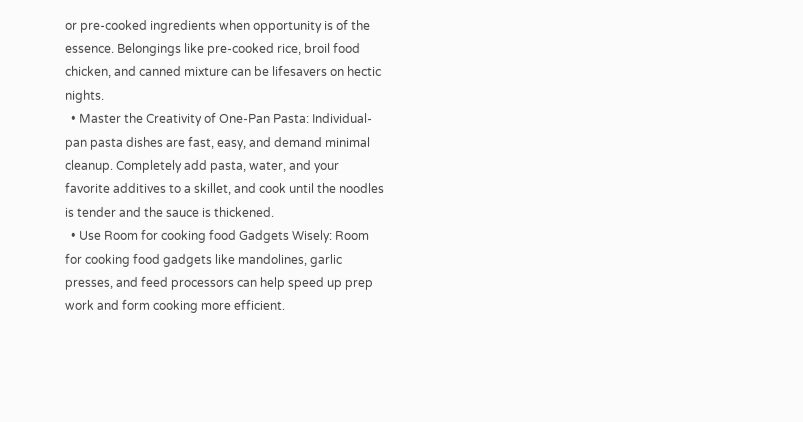or pre-cooked ingredients when opportunity is of the essence. Belongings like pre-cooked rice, broil food chicken, and canned mixture can be lifesavers on hectic nights.
  • Master the Creativity of One-Pan Pasta: Individual-pan pasta dishes are fast, easy, and demand minimal cleanup. Completely add pasta, water, and your favorite additives to a skillet, and cook until the noodles is tender and the sauce is thickened.
  • Use Room for cooking food Gadgets Wisely: Room for cooking food gadgets like mandolines, garlic presses, and feed processors can help speed up prep work and form cooking more efficient.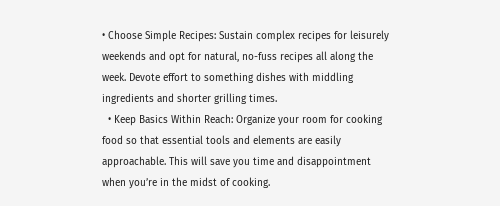• Choose Simple Recipes: Sustain complex recipes for leisurely weekends and opt for natural, no-fuss recipes all along the week. Devote effort to something dishes with middling ingredients and shorter grilling times.
  • Keep Basics Within Reach: Organize your room for cooking food so that essential tools and elements are easily approachable. This will save you time and disappointment when you’re in the midst of cooking.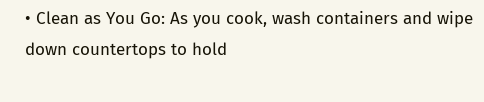• Clean as You Go: As you cook, wash containers and wipe down countertops to hold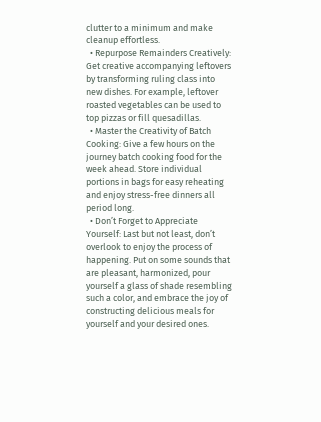clutter to a minimum and make cleanup effortless.
  • Repurpose Remainders Creatively: Get creative accompanying leftovers by transforming ruling class into new dishes. For example, leftover roasted vegetables can be used to top pizzas or fill quesadillas.
  • Master the Creativity of Batch Cooking: Give a few hours on the journey batch cooking food for the week ahead. Store individual portions in bags for easy reheating and enjoy stress-free dinners all period long.
  • Don’t Forget to Appreciate Yourself: Last but not least, don’t overlook to enjoy the process of happening. Put on some sounds that are pleasant, harmonized, pour yourself a glass of shade resembling such a color, and embrace the joy of constructing delicious meals for yourself and your desired ones.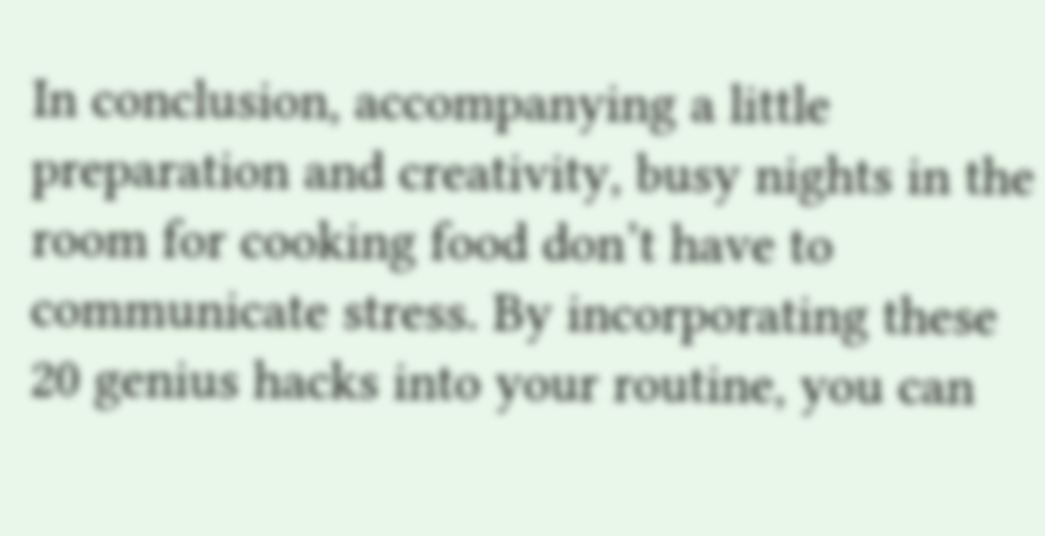In conclusion, accompanying a little preparation and creativity, busy nights in the room for cooking food don’t have to communicate stress. By incorporating these 20 genius hacks into your routine, you can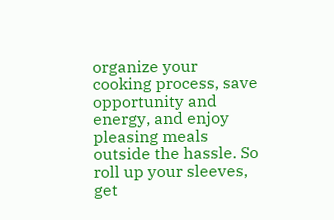organize your cooking process, save opportunity and energy, and enjoy pleasing meals outside the hassle. So roll up your sleeves, get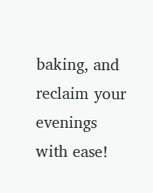baking, and reclaim your evenings with ease!